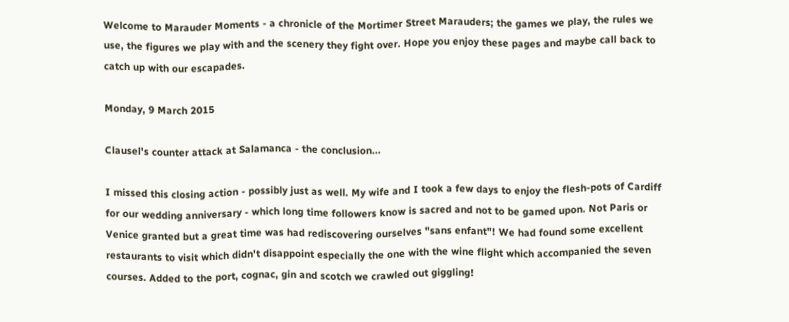Welcome to Marauder Moments - a chronicle of the Mortimer Street Marauders; the games we play, the rules we use, the figures we play with and the scenery they fight over. Hope you enjoy these pages and maybe call back to catch up with our escapades.

Monday, 9 March 2015

Clausel's counter attack at Salamanca - the conclusion...

I missed this closing action - possibly just as well. My wife and I took a few days to enjoy the flesh-pots of Cardiff for our wedding anniversary - which long time followers know is sacred and not to be gamed upon. Not Paris or Venice granted but a great time was had rediscovering ourselves "sans enfant"! We had found some excellent restaurants to visit which didn't disappoint especially the one with the wine flight which accompanied the seven courses. Added to the port, cognac, gin and scotch we crawled out giggling!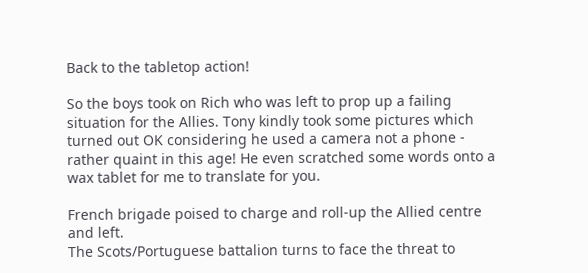Back to the tabletop action!

So the boys took on Rich who was left to prop up a failing situation for the Allies. Tony kindly took some pictures which turned out OK considering he used a camera not a phone - rather quaint in this age! He even scratched some words onto a wax tablet for me to translate for you.

French brigade poised to charge and roll-up the Allied centre and left.
The Scots/Portuguese battalion turns to face the threat to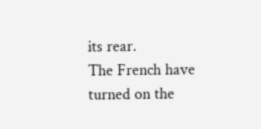its rear.
The French have turned on the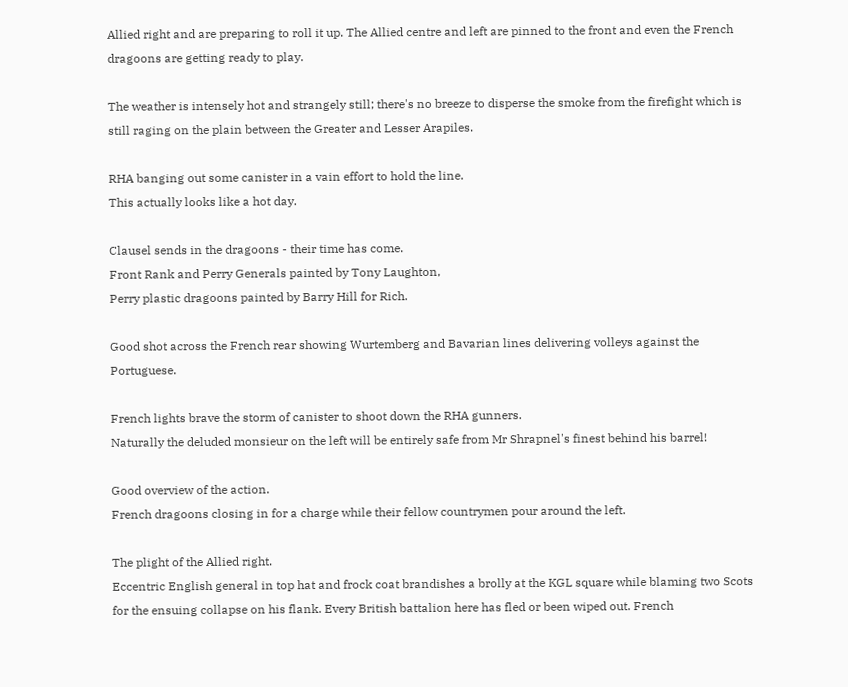Allied right and are preparing to roll it up. The Allied centre and left are pinned to the front and even the French dragoons are getting ready to play.

The weather is intensely hot and strangely still; there's no breeze to disperse the smoke from the firefight which is still raging on the plain between the Greater and Lesser Arapiles.

RHA banging out some canister in a vain effort to hold the line.
This actually looks like a hot day.

Clausel sends in the dragoons - their time has come.
Front Rank and Perry Generals painted by Tony Laughton,
Perry plastic dragoons painted by Barry Hill for Rich.

Good shot across the French rear showing Wurtemberg and Bavarian lines delivering volleys against the Portuguese.

French lights brave the storm of canister to shoot down the RHA gunners.
Naturally the deluded monsieur on the left will be entirely safe from Mr Shrapnel's finest behind his barrel!

Good overview of the action.
French dragoons closing in for a charge while their fellow countrymen pour around the left.

The plight of the Allied right.
Eccentric English general in top hat and frock coat brandishes a brolly at the KGL square while blaming two Scots for the ensuing collapse on his flank. Every British battalion here has fled or been wiped out. French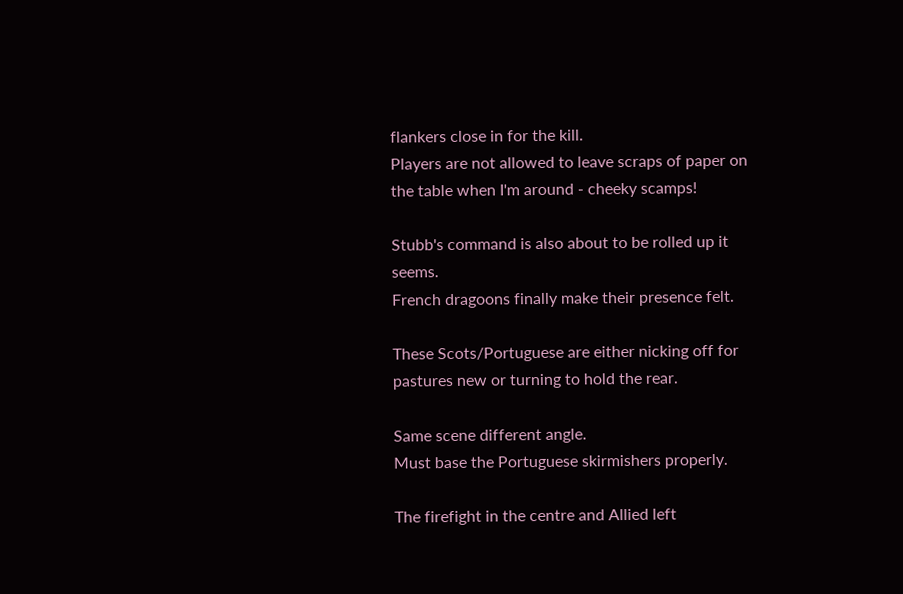flankers close in for the kill.
Players are not allowed to leave scraps of paper on the table when I'm around - cheeky scamps!

Stubb's command is also about to be rolled up it seems.
French dragoons finally make their presence felt.

These Scots/Portuguese are either nicking off for pastures new or turning to hold the rear.

Same scene different angle.
Must base the Portuguese skirmishers properly.

The firefight in the centre and Allied left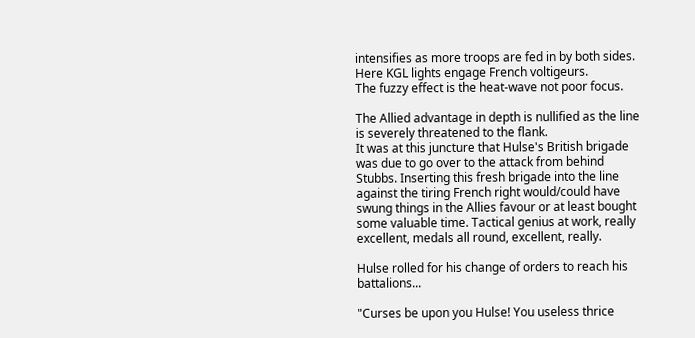intensifies as more troops are fed in by both sides.
Here KGL lights engage French voltigeurs.
The fuzzy effect is the heat-wave not poor focus.

The Allied advantage in depth is nullified as the line is severely threatened to the flank.
It was at this juncture that Hulse's British brigade was due to go over to the attack from behind Stubbs. Inserting this fresh brigade into the line against the tiring French right would/could have swung things in the Allies favour or at least bought some valuable time. Tactical genius at work, really excellent, medals all round, excellent, really.

Hulse rolled for his change of orders to reach his battalions...

"Curses be upon you Hulse! You useless thrice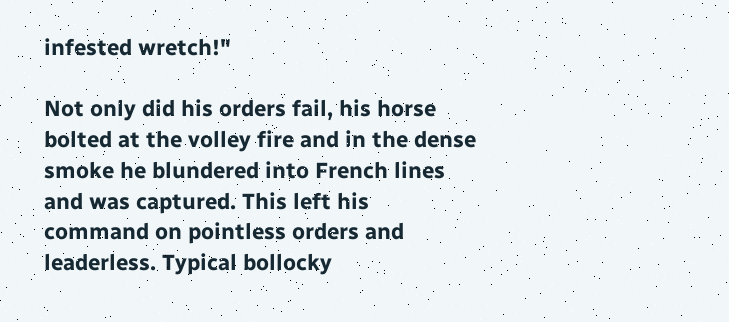infested wretch!"

Not only did his orders fail, his horse bolted at the volley fire and in the dense smoke he blundered into French lines and was captured. This left his command on pointless orders and leaderless. Typical bollocky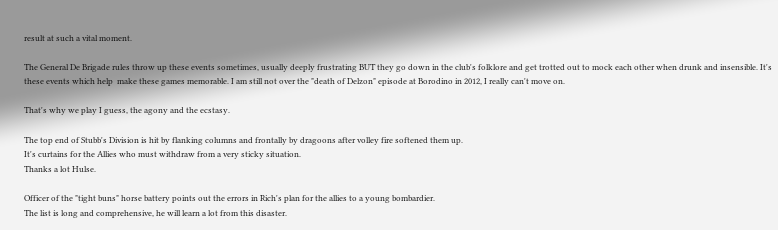result at such a vital moment.

The General De Brigade rules throw up these events sometimes, usually deeply frustrating BUT they go down in the club's folklore and get trotted out to mock each other when drunk and insensible. It's these events which help  make these games memorable. I am still not over the "death of Delzon" episode at Borodino in 2012, I really can't move on.

That's why we play I guess, the agony and the ecstasy.

The top end of Stubb's Division is hit by flanking columns and frontally by dragoons after volley fire softened them up.
It's curtains for the Allies who must withdraw from a very sticky situation.
Thanks a lot Hulse.

Officer of the "tight buns" horse battery points out the errors in Rich's plan for the allies to a young bombardier.
The list is long and comprehensive, he will learn a lot from this disaster.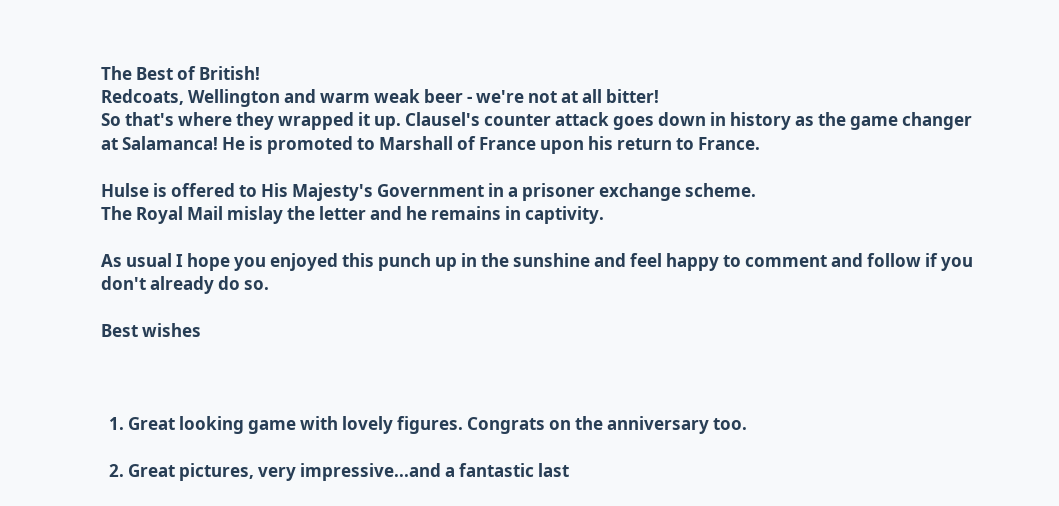The Best of British!
Redcoats, Wellington and warm weak beer - we're not at all bitter!
So that's where they wrapped it up. Clausel's counter attack goes down in history as the game changer at Salamanca! He is promoted to Marshall of France upon his return to France.

Hulse is offered to His Majesty's Government in a prisoner exchange scheme.
The Royal Mail mislay the letter and he remains in captivity.

As usual I hope you enjoyed this punch up in the sunshine and feel happy to comment and follow if you don't already do so.

Best wishes



  1. Great looking game with lovely figures. Congrats on the anniversary too.

  2. Great pictures, very impressive...and a fantastic last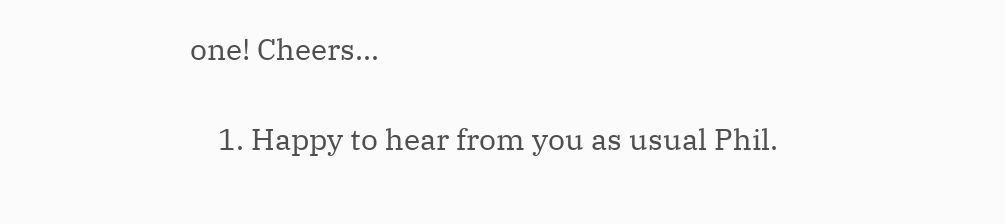one! Cheers...

    1. Happy to hear from you as usual Phil.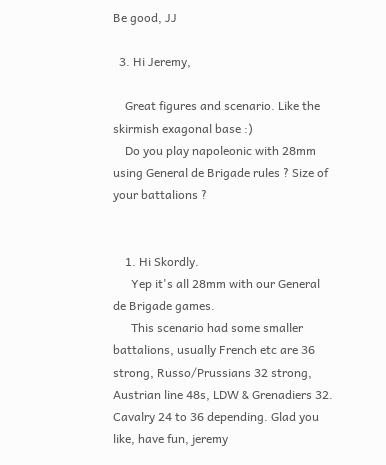Be good, JJ

  3. Hi Jeremy,

    Great figures and scenario. Like the skirmish exagonal base :)
    Do you play napoleonic with 28mm using General de Brigade rules ? Size of your battalions ?


    1. Hi Skordly.
      Yep it's all 28mm with our General de Brigade games.
      This scenario had some smaller battalions, usually French etc are 36 strong, Russo/Prussians 32 strong, Austrian line 48s, LDW & Grenadiers 32. Cavalry 24 to 36 depending. Glad you like, have fun, jeremy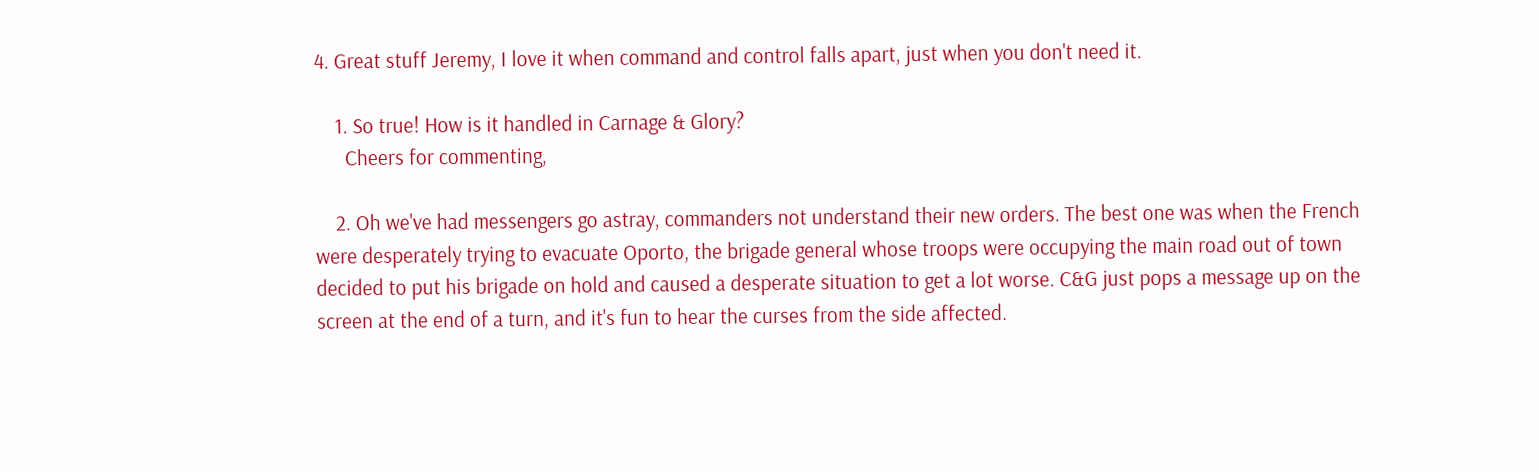4. Great stuff Jeremy, I love it when command and control falls apart, just when you don't need it.

    1. So true! How is it handled in Carnage & Glory?
      Cheers for commenting,

    2. Oh we've had messengers go astray, commanders not understand their new orders. The best one was when the French were desperately trying to evacuate Oporto, the brigade general whose troops were occupying the main road out of town decided to put his brigade on hold and caused a desperate situation to get a lot worse. C&G just pops a message up on the screen at the end of a turn, and it's fun to hear the curses from the side affected.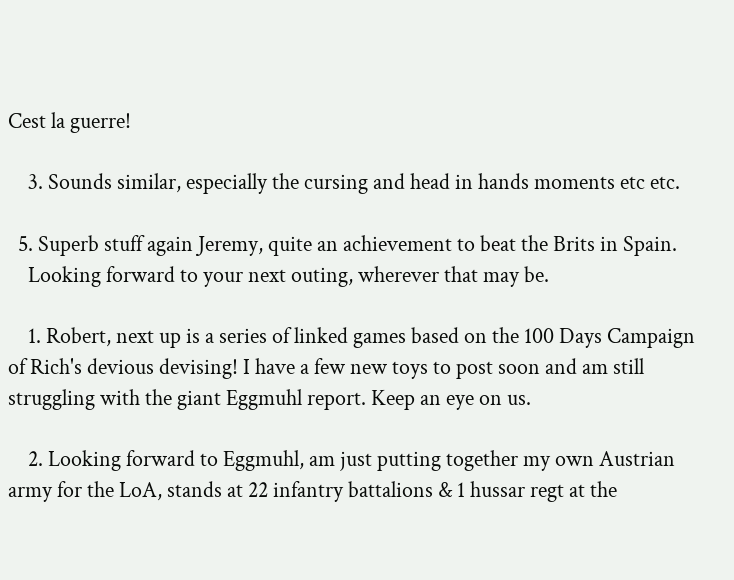Cest la guerre!

    3. Sounds similar, especially the cursing and head in hands moments etc etc.

  5. Superb stuff again Jeremy, quite an achievement to beat the Brits in Spain.
    Looking forward to your next outing, wherever that may be.

    1. Robert, next up is a series of linked games based on the 100 Days Campaign of Rich's devious devising! I have a few new toys to post soon and am still struggling with the giant Eggmuhl report. Keep an eye on us.

    2. Looking forward to Eggmuhl, am just putting together my own Austrian army for the LoA, stands at 22 infantry battalions & 1 hussar regt at the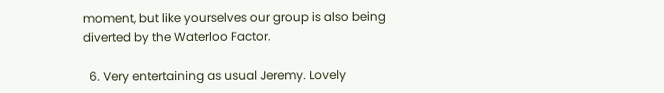moment, but like yourselves our group is also being diverted by the Waterloo Factor.

  6. Very entertaining as usual Jeremy. Lovely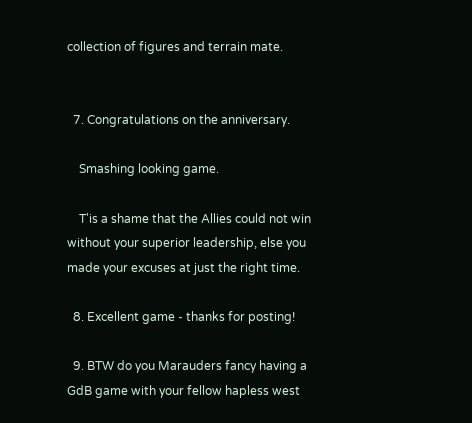collection of figures and terrain mate.


  7. Congratulations on the anniversary.

    Smashing looking game.

    T'is a shame that the Allies could not win without your superior leadership, else you made your excuses at just the right time.

  8. Excellent game - thanks for posting!

  9. BTW do you Marauders fancy having a GdB game with your fellow hapless west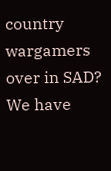country wargamers over in SAD? We have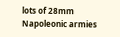lots of 28mm Napoleonic armies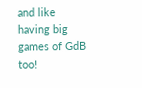and like having big games of GdB too!